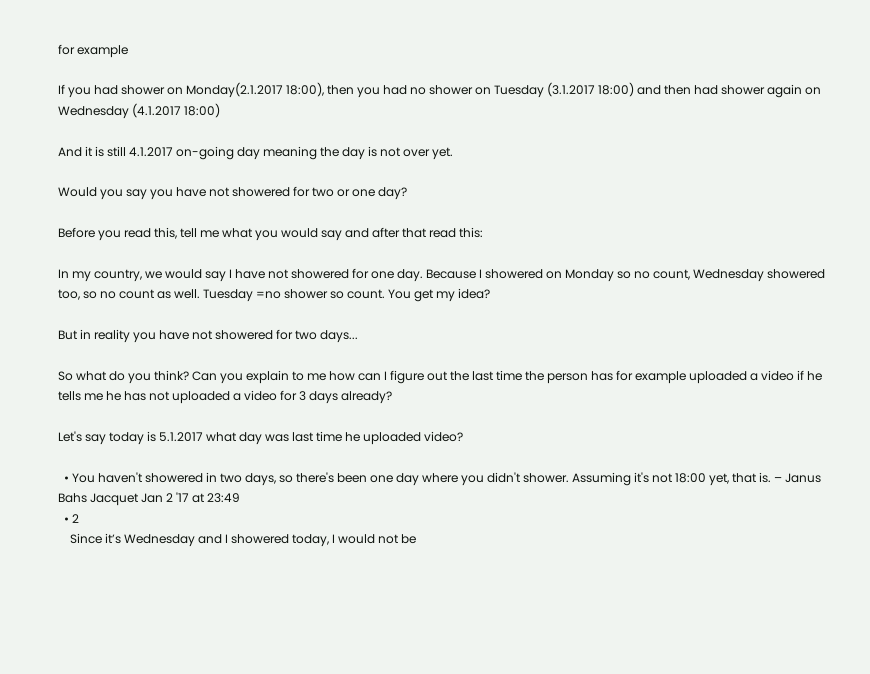for example

If you had shower on Monday(2.1.2017 18:00), then you had no shower on Tuesday (3.1.2017 18:00) and then had shower again on Wednesday (4.1.2017 18:00)

And it is still 4.1.2017 on-going day meaning the day is not over yet.

Would you say you have not showered for two or one day?

Before you read this, tell me what you would say and after that read this:

In my country, we would say I have not showered for one day. Because I showered on Monday so no count, Wednesday showered too, so no count as well. Tuesday =no shower so count. You get my idea?

But in reality you have not showered for two days...

So what do you think? Can you explain to me how can I figure out the last time the person has for example uploaded a video if he tells me he has not uploaded a video for 3 days already?

Let's say today is 5.1.2017 what day was last time he uploaded video?

  • You haven't showered in two days, so there's been one day where you didn't shower. Assuming it's not 18:00 yet, that is. – Janus Bahs Jacquet Jan 2 '17 at 23:49
  • 2
    Since it’s Wednesday and I showered today, I would not be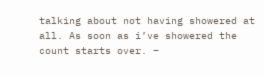talking about not having showered at all. As soon as i’ve showered the count starts over. –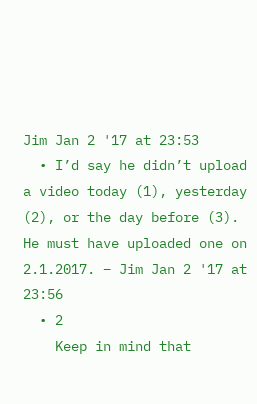Jim Jan 2 '17 at 23:53
  • I’d say he didn’t upload a video today (1), yesterday (2), or the day before (3). He must have uploaded one on 2.1.2017. – Jim Jan 2 '17 at 23:56
  • 2
    Keep in mind that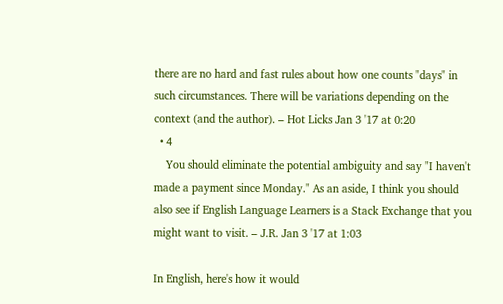there are no hard and fast rules about how one counts "days" in such circumstances. There will be variations depending on the context (and the author). – Hot Licks Jan 3 '17 at 0:20
  • 4
    You should eliminate the potential ambiguity and say "I haven't made a payment since Monday." As an aside, I think you should also see if English Language Learners is a Stack Exchange that you might want to visit. – J.R. Jan 3 '17 at 1:03

In English, here's how it would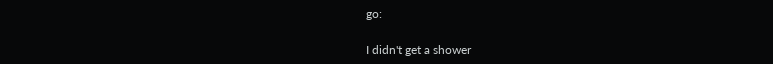go:

I didn't get a shower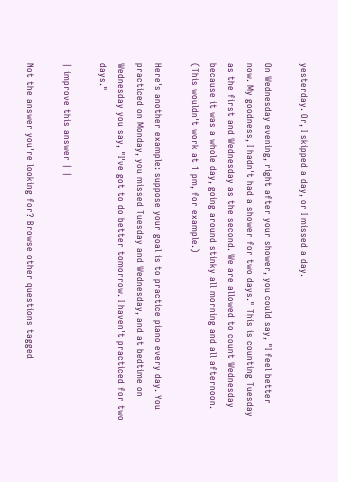yesterday. Or, I skipped a day, or I missed a day.

On Wednesday evening, right after your shower, you could say, "I feel better now. My goodness, I hadn't had a shower for two days." This is counting Tuesday as the first and Wednesday as the second. We are allowed to count Wednesday because it was a whole day, going around stinky all morning and all afternoon. (This wouldn't work at 1 pm, for example.)

Here's another example: suppose your goal is to practice piano every day. You practiced on Monday, you missed Tuesday and Wednesday, and at bedtime on Wednesday you say, "I've got to do better tomorrow. I haven't practiced for two days."

| improve this answer | |

Not the answer you're looking for? Browse other questions tagged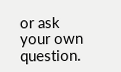or ask your own question.